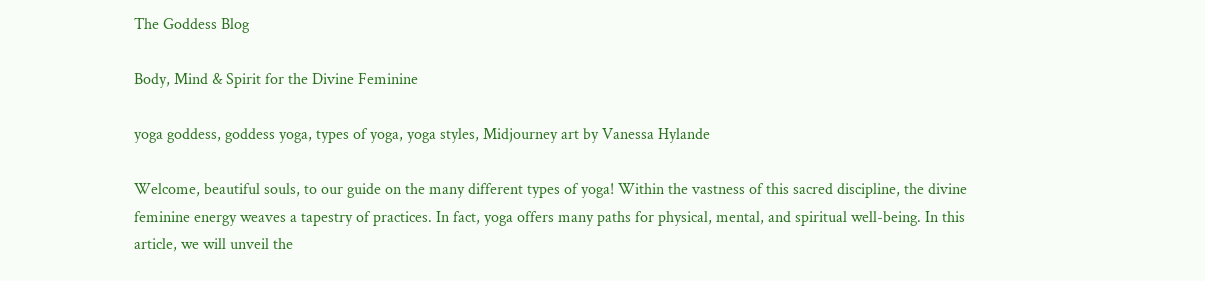The Goddess Blog

Body, Mind & Spirit for the Divine Feminine

yoga goddess, goddess yoga, types of yoga, yoga styles, Midjourney art by Vanessa Hylande

Welcome, beautiful souls, to our guide on the many different types of yoga! Within the vastness of this sacred discipline, the divine feminine energy weaves a tapestry of practices. In fact, yoga offers many paths for physical, mental, and spiritual well-being. In this article, we will unveil the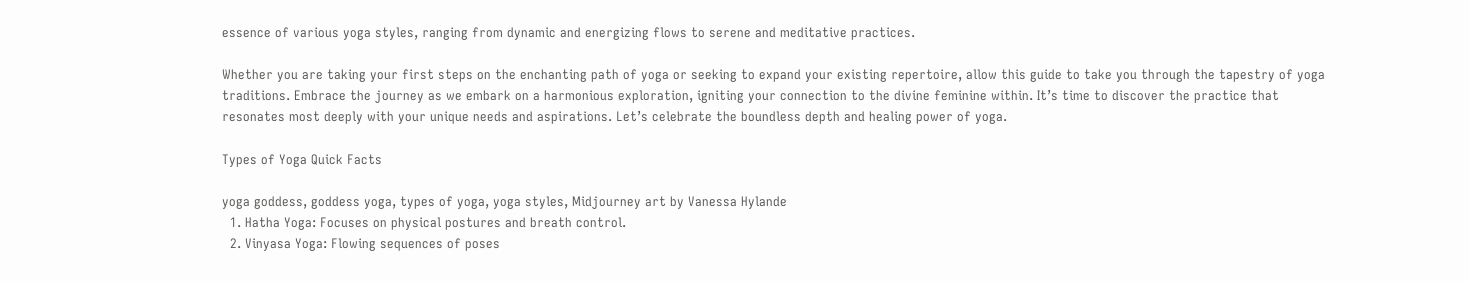essence of various yoga styles, ranging from dynamic and energizing flows to serene and meditative practices.

Whether you are taking your first steps on the enchanting path of yoga or seeking to expand your existing repertoire, allow this guide to take you through the tapestry of yoga traditions. Embrace the journey as we embark on a harmonious exploration, igniting your connection to the divine feminine within. It’s time to discover the practice that resonates most deeply with your unique needs and aspirations. Let’s celebrate the boundless depth and healing power of yoga.

Types of Yoga Quick Facts

yoga goddess, goddess yoga, types of yoga, yoga styles, Midjourney art by Vanessa Hylande
  1. Hatha Yoga: Focuses on physical postures and breath control.
  2. Vinyasa Yoga: Flowing sequences of poses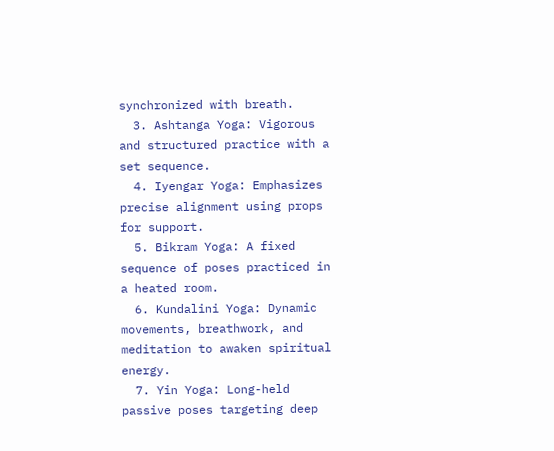synchronized with breath.
  3. Ashtanga Yoga: Vigorous and structured practice with a set sequence.
  4. Iyengar Yoga: Emphasizes precise alignment using props for support.
  5. Bikram Yoga: A fixed sequence of poses practiced in a heated room.
  6. Kundalini Yoga: Dynamic movements, breathwork, and meditation to awaken spiritual energy.
  7. Yin Yoga: Long-held passive poses targeting deep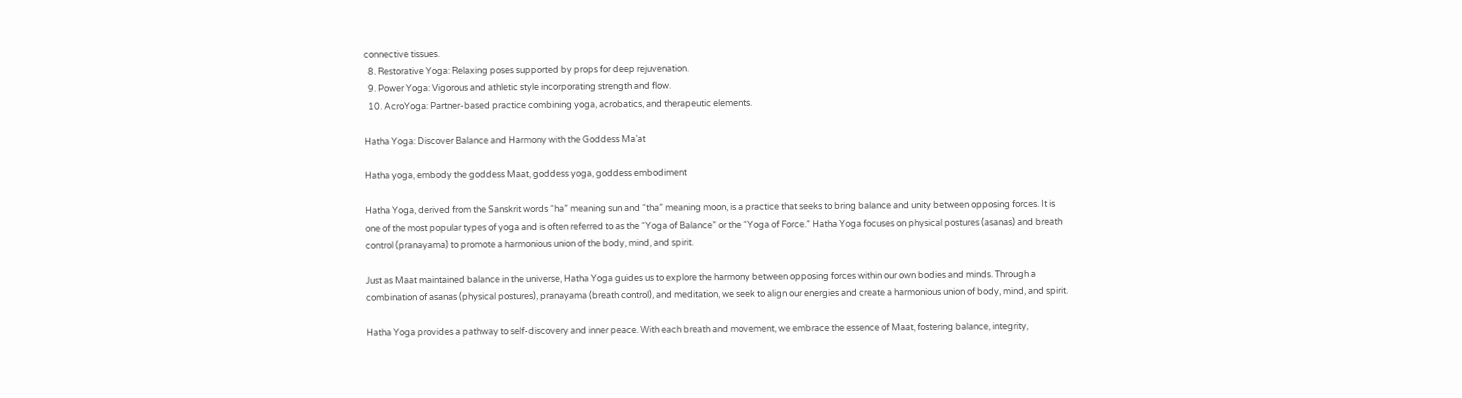connective tissues.
  8. Restorative Yoga: Relaxing poses supported by props for deep rejuvenation.
  9. Power Yoga: Vigorous and athletic style incorporating strength and flow.
  10. AcroYoga: Partner-based practice combining yoga, acrobatics, and therapeutic elements.

Hatha Yoga: Discover Balance and Harmony with the Goddess Ma’at

Hatha yoga, embody the goddess Maat, goddess yoga, goddess embodiment

Hatha Yoga, derived from the Sanskrit words “ha” meaning sun and “tha” meaning moon, is a practice that seeks to bring balance and unity between opposing forces. It is one of the most popular types of yoga and is often referred to as the “Yoga of Balance” or the “Yoga of Force.” Hatha Yoga focuses on physical postures (asanas) and breath control (pranayama) to promote a harmonious union of the body, mind, and spirit.

Just as Maat maintained balance in the universe, Hatha Yoga guides us to explore the harmony between opposing forces within our own bodies and minds. Through a combination of asanas (physical postures), pranayama (breath control), and meditation, we seek to align our energies and create a harmonious union of body, mind, and spirit.

Hatha Yoga provides a pathway to self-discovery and inner peace. With each breath and movement, we embrace the essence of Maat, fostering balance, integrity,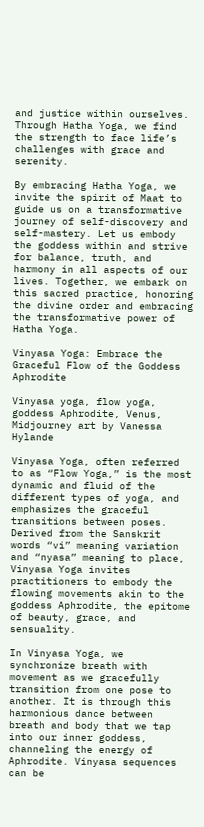and justice within ourselves. Through Hatha Yoga, we find the strength to face life’s challenges with grace and serenity.

By embracing Hatha Yoga, we invite the spirit of Maat to guide us on a transformative journey of self-discovery and self-mastery. Let us embody the goddess within and strive for balance, truth, and harmony in all aspects of our lives. Together, we embark on this sacred practice, honoring the divine order and embracing the transformative power of Hatha Yoga.

Vinyasa Yoga: Embrace the Graceful Flow of the Goddess Aphrodite

Vinyasa yoga, flow yoga, goddess Aphrodite, Venus, Midjourney art by Vanessa Hylande

Vinyasa Yoga, often referred to as “Flow Yoga,” is the most dynamic and fluid of the different types of yoga, and emphasizes the graceful transitions between poses. Derived from the Sanskrit words “vi” meaning variation and “nyasa” meaning to place, Vinyasa Yoga invites practitioners to embody the flowing movements akin to the goddess Aphrodite, the epitome of beauty, grace, and sensuality.

In Vinyasa Yoga, we synchronize breath with movement as we gracefully transition from one pose to another. It is through this harmonious dance between breath and body that we tap into our inner goddess, channeling the energy of Aphrodite. Vinyasa sequences can be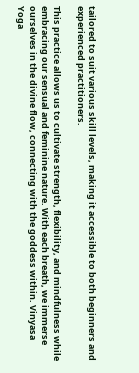tailored to suit various skill levels, making it accessible to both beginners and experienced practitioners.

This practice allows us to cultivate strength, flexibility, and mindfulness while embracing our sensual and feminine nature. With each breath, we immerse ourselves in the divine flow, connecting with the goddess within. Vinyasa Yoga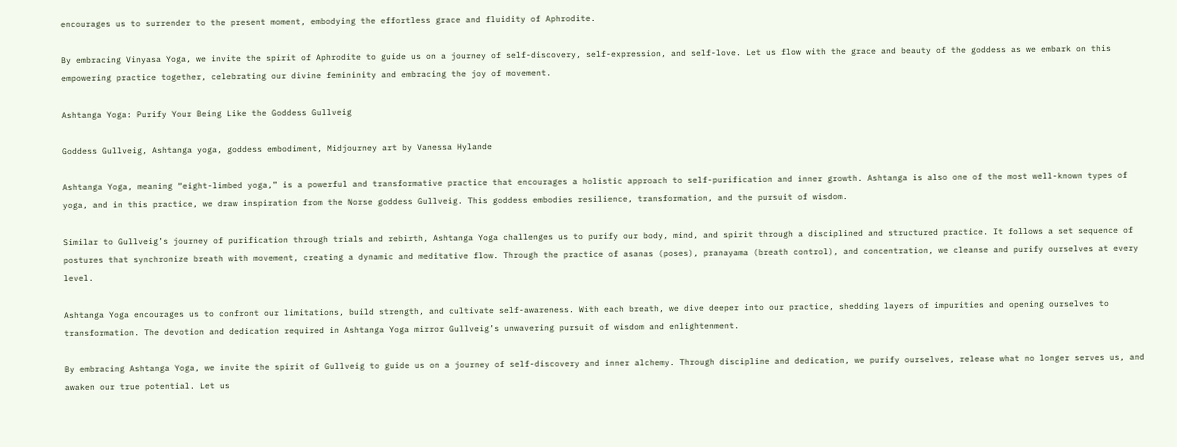encourages us to surrender to the present moment, embodying the effortless grace and fluidity of Aphrodite.

By embracing Vinyasa Yoga, we invite the spirit of Aphrodite to guide us on a journey of self-discovery, self-expression, and self-love. Let us flow with the grace and beauty of the goddess as we embark on this empowering practice together, celebrating our divine femininity and embracing the joy of movement.

Ashtanga Yoga: Purify Your Being Like the Goddess Gullveig

Goddess Gullveig, Ashtanga yoga, goddess embodiment, Midjourney art by Vanessa Hylande

Ashtanga Yoga, meaning “eight-limbed yoga,” is a powerful and transformative practice that encourages a holistic approach to self-purification and inner growth. Ashtanga is also one of the most well-known types of yoga, and in this practice, we draw inspiration from the Norse goddess Gullveig. This goddess embodies resilience, transformation, and the pursuit of wisdom.

Similar to Gullveig’s journey of purification through trials and rebirth, Ashtanga Yoga challenges us to purify our body, mind, and spirit through a disciplined and structured practice. It follows a set sequence of postures that synchronize breath with movement, creating a dynamic and meditative flow. Through the practice of asanas (poses), pranayama (breath control), and concentration, we cleanse and purify ourselves at every level.

Ashtanga Yoga encourages us to confront our limitations, build strength, and cultivate self-awareness. With each breath, we dive deeper into our practice, shedding layers of impurities and opening ourselves to transformation. The devotion and dedication required in Ashtanga Yoga mirror Gullveig’s unwavering pursuit of wisdom and enlightenment.

By embracing Ashtanga Yoga, we invite the spirit of Gullveig to guide us on a journey of self-discovery and inner alchemy. Through discipline and dedication, we purify ourselves, release what no longer serves us, and awaken our true potential. Let us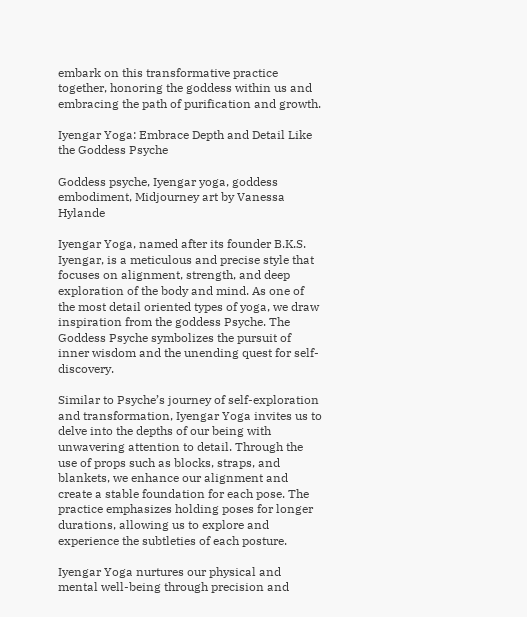embark on this transformative practice together, honoring the goddess within us and embracing the path of purification and growth.

Iyengar Yoga: Embrace Depth and Detail Like the Goddess Psyche

Goddess psyche, Iyengar yoga, goddess embodiment, Midjourney art by Vanessa Hylande

Iyengar Yoga, named after its founder B.K.S. Iyengar, is a meticulous and precise style that focuses on alignment, strength, and deep exploration of the body and mind. As one of the most detail oriented types of yoga, we draw inspiration from the goddess Psyche. The Goddess Psyche symbolizes the pursuit of inner wisdom and the unending quest for self-discovery.

Similar to Psyche’s journey of self-exploration and transformation, Iyengar Yoga invites us to delve into the depths of our being with unwavering attention to detail. Through the use of props such as blocks, straps, and blankets, we enhance our alignment and create a stable foundation for each pose. The practice emphasizes holding poses for longer durations, allowing us to explore and experience the subtleties of each posture.

Iyengar Yoga nurtures our physical and mental well-being through precision and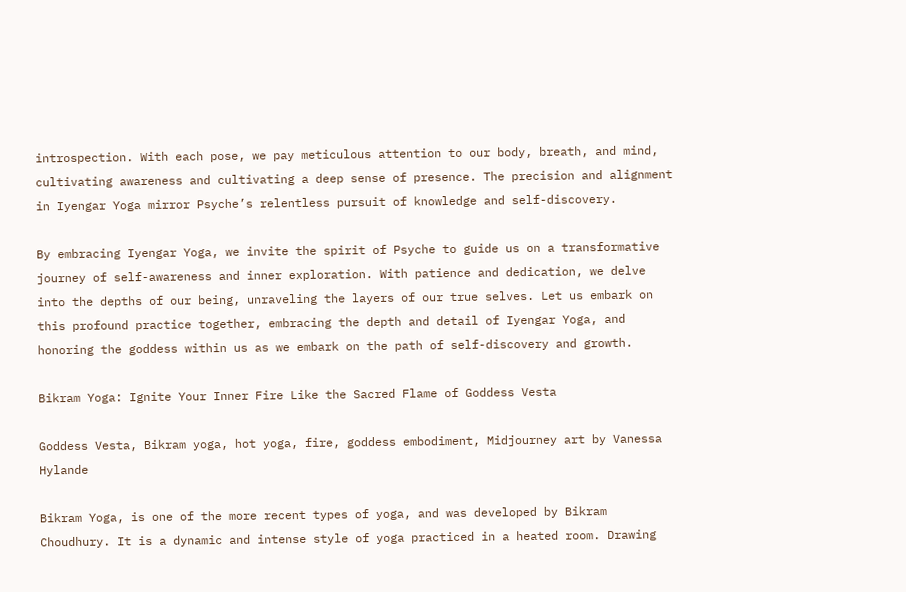introspection. With each pose, we pay meticulous attention to our body, breath, and mind, cultivating awareness and cultivating a deep sense of presence. The precision and alignment in Iyengar Yoga mirror Psyche’s relentless pursuit of knowledge and self-discovery.

By embracing Iyengar Yoga, we invite the spirit of Psyche to guide us on a transformative journey of self-awareness and inner exploration. With patience and dedication, we delve into the depths of our being, unraveling the layers of our true selves. Let us embark on this profound practice together, embracing the depth and detail of Iyengar Yoga, and honoring the goddess within us as we embark on the path of self-discovery and growth.

Bikram Yoga: Ignite Your Inner Fire Like the Sacred Flame of Goddess Vesta

Goddess Vesta, Bikram yoga, hot yoga, fire, goddess embodiment, Midjourney art by Vanessa Hylande

Bikram Yoga, is one of the more recent types of yoga, and was developed by Bikram Choudhury. It is a dynamic and intense style of yoga practiced in a heated room. Drawing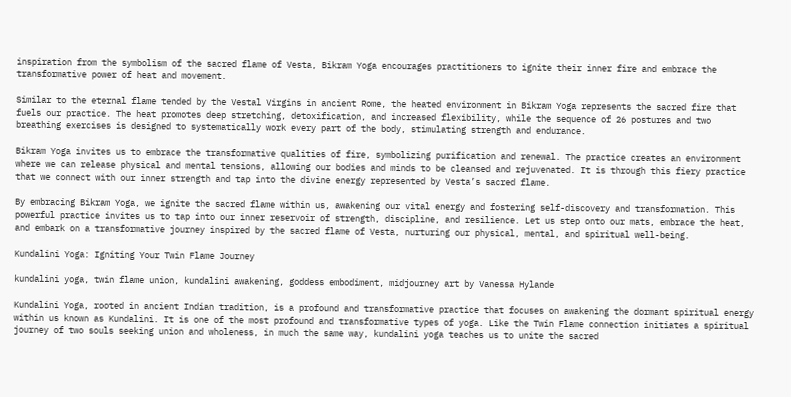inspiration from the symbolism of the sacred flame of Vesta, Bikram Yoga encourages practitioners to ignite their inner fire and embrace the transformative power of heat and movement.

Similar to the eternal flame tended by the Vestal Virgins in ancient Rome, the heated environment in Bikram Yoga represents the sacred fire that fuels our practice. The heat promotes deep stretching, detoxification, and increased flexibility, while the sequence of 26 postures and two breathing exercises is designed to systematically work every part of the body, stimulating strength and endurance.

Bikram Yoga invites us to embrace the transformative qualities of fire, symbolizing purification and renewal. The practice creates an environment where we can release physical and mental tensions, allowing our bodies and minds to be cleansed and rejuvenated. It is through this fiery practice that we connect with our inner strength and tap into the divine energy represented by Vesta’s sacred flame.

By embracing Bikram Yoga, we ignite the sacred flame within us, awakening our vital energy and fostering self-discovery and transformation. This powerful practice invites us to tap into our inner reservoir of strength, discipline, and resilience. Let us step onto our mats, embrace the heat, and embark on a transformative journey inspired by the sacred flame of Vesta, nurturing our physical, mental, and spiritual well-being.

Kundalini Yoga: Igniting Your Twin Flame Journey

kundalini yoga, twin flame union, kundalini awakening, goddess embodiment, midjourney art by Vanessa Hylande

Kundalini Yoga, rooted in ancient Indian tradition, is a profound and transformative practice that focuses on awakening the dormant spiritual energy within us known as Kundalini. It is one of the most profound and transformative types of yoga. Like the Twin Flame connection initiates a spiritual journey of two souls seeking union and wholeness, in much the same way, kundalini yoga teaches us to unite the sacred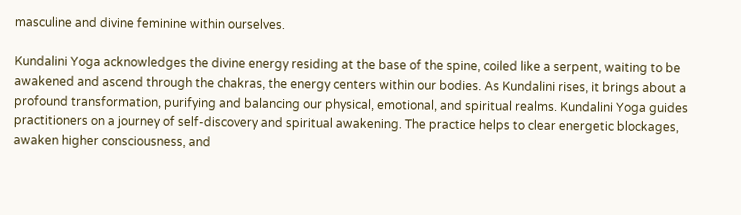masculine and divine feminine within ourselves.

Kundalini Yoga acknowledges the divine energy residing at the base of the spine, coiled like a serpent, waiting to be awakened and ascend through the chakras, the energy centers within our bodies. As Kundalini rises, it brings about a profound transformation, purifying and balancing our physical, emotional, and spiritual realms. Kundalini Yoga guides practitioners on a journey of self-discovery and spiritual awakening. The practice helps to clear energetic blockages, awaken higher consciousness, and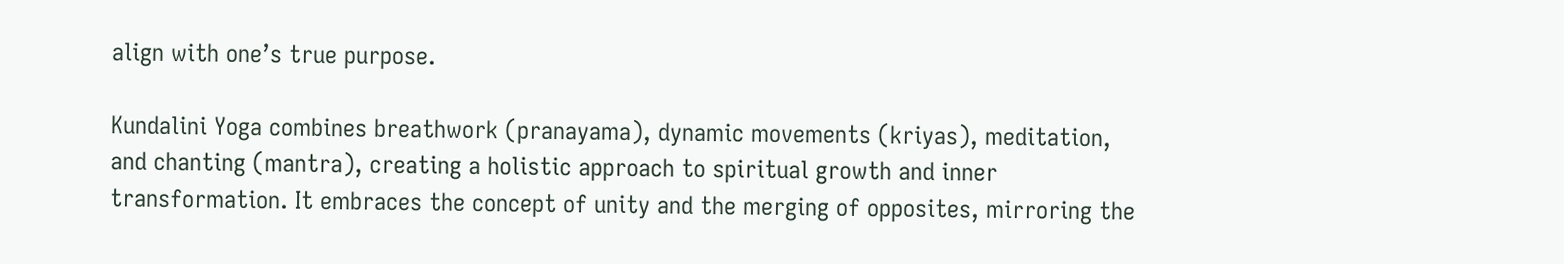align with one’s true purpose.

Kundalini Yoga combines breathwork (pranayama), dynamic movements (kriyas), meditation, and chanting (mantra), creating a holistic approach to spiritual growth and inner transformation. It embraces the concept of unity and the merging of opposites, mirroring the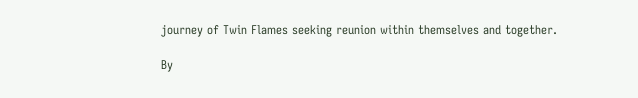journey of Twin Flames seeking reunion within themselves and together.

By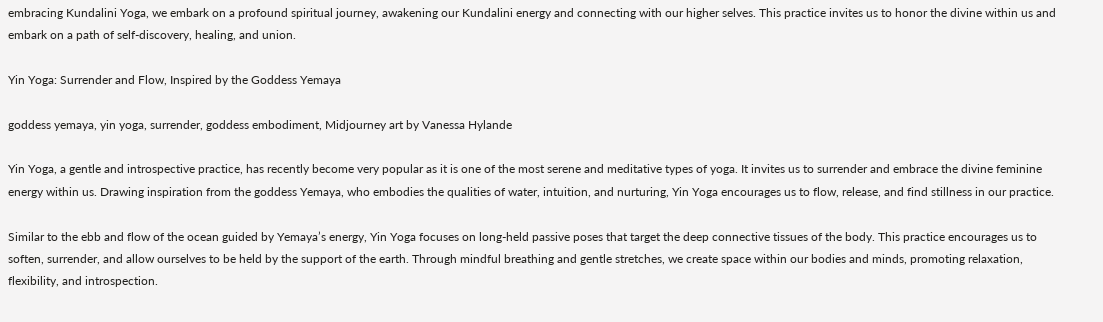embracing Kundalini Yoga, we embark on a profound spiritual journey, awakening our Kundalini energy and connecting with our higher selves. This practice invites us to honor the divine within us and embark on a path of self-discovery, healing, and union.

Yin Yoga: Surrender and Flow, Inspired by the Goddess Yemaya

goddess yemaya, yin yoga, surrender, goddess embodiment, Midjourney art by Vanessa Hylande

Yin Yoga, a gentle and introspective practice, has recently become very popular as it is one of the most serene and meditative types of yoga. It invites us to surrender and embrace the divine feminine energy within us. Drawing inspiration from the goddess Yemaya, who embodies the qualities of water, intuition, and nurturing, Yin Yoga encourages us to flow, release, and find stillness in our practice.

Similar to the ebb and flow of the ocean guided by Yemaya’s energy, Yin Yoga focuses on long-held passive poses that target the deep connective tissues of the body. This practice encourages us to soften, surrender, and allow ourselves to be held by the support of the earth. Through mindful breathing and gentle stretches, we create space within our bodies and minds, promoting relaxation, flexibility, and introspection.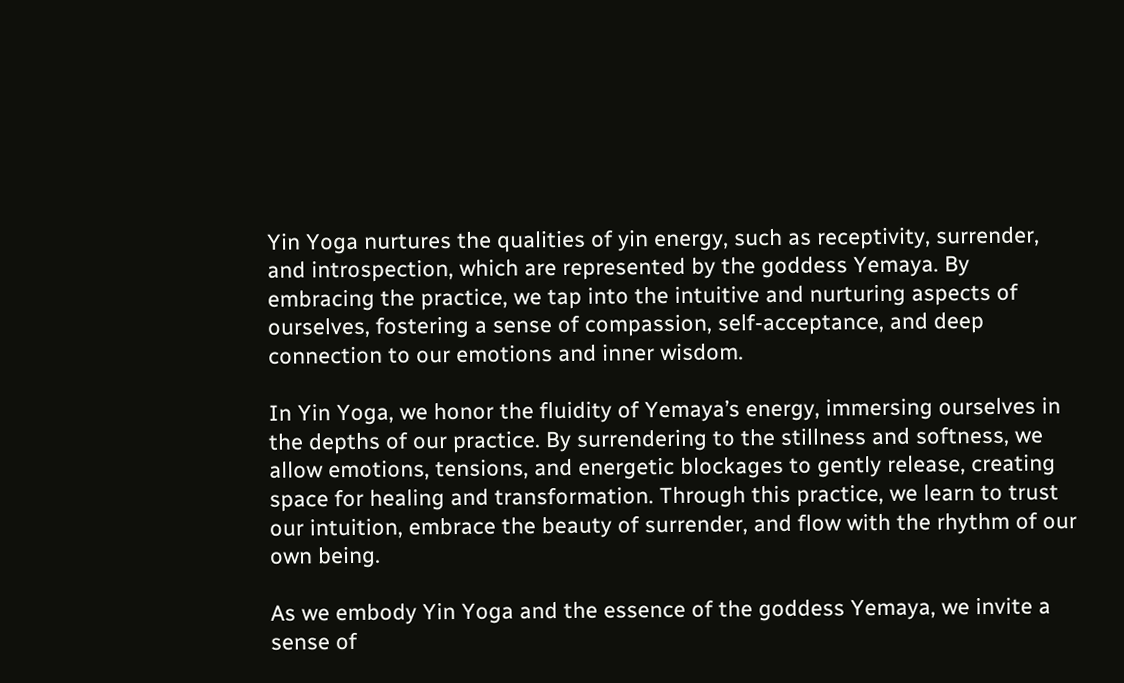Yin Yoga nurtures the qualities of yin energy, such as receptivity, surrender, and introspection, which are represented by the goddess Yemaya. By embracing the practice, we tap into the intuitive and nurturing aspects of ourselves, fostering a sense of compassion, self-acceptance, and deep connection to our emotions and inner wisdom.

In Yin Yoga, we honor the fluidity of Yemaya’s energy, immersing ourselves in the depths of our practice. By surrendering to the stillness and softness, we allow emotions, tensions, and energetic blockages to gently release, creating space for healing and transformation. Through this practice, we learn to trust our intuition, embrace the beauty of surrender, and flow with the rhythm of our own being.

As we embody Yin Yoga and the essence of the goddess Yemaya, we invite a sense of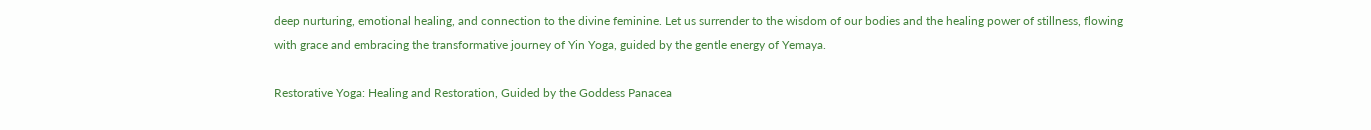deep nurturing, emotional healing, and connection to the divine feminine. Let us surrender to the wisdom of our bodies and the healing power of stillness, flowing with grace and embracing the transformative journey of Yin Yoga, guided by the gentle energy of Yemaya.

Restorative Yoga: Healing and Restoration, Guided by the Goddess Panacea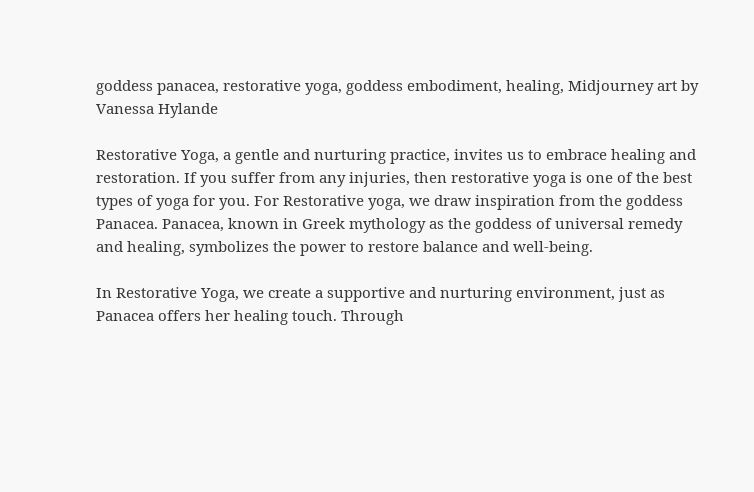goddess panacea, restorative yoga, goddess embodiment, healing, Midjourney art by Vanessa Hylande

Restorative Yoga, a gentle and nurturing practice, invites us to embrace healing and restoration. If you suffer from any injuries, then restorative yoga is one of the best types of yoga for you. For Restorative yoga, we draw inspiration from the goddess Panacea. Panacea, known in Greek mythology as the goddess of universal remedy and healing, symbolizes the power to restore balance and well-being.

In Restorative Yoga, we create a supportive and nurturing environment, just as Panacea offers her healing touch. Through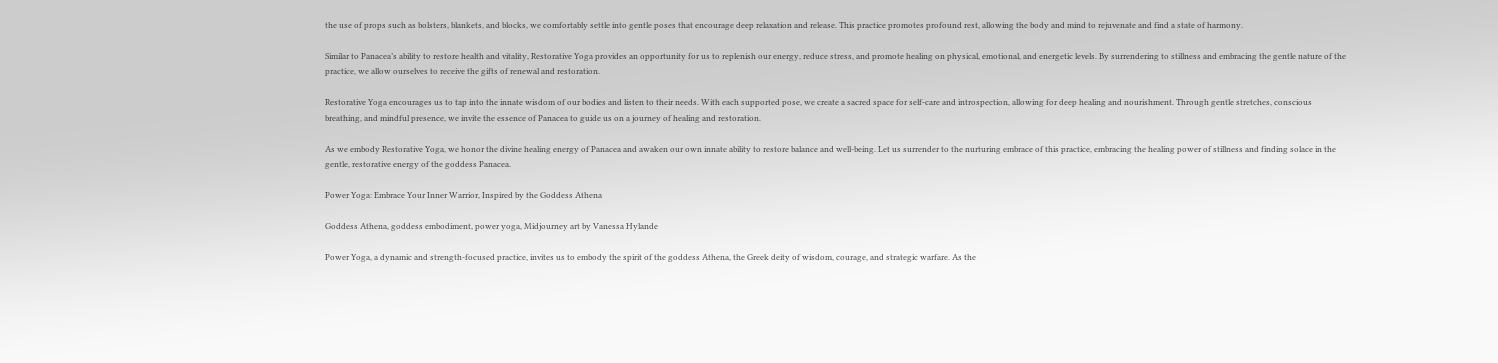the use of props such as bolsters, blankets, and blocks, we comfortably settle into gentle poses that encourage deep relaxation and release. This practice promotes profound rest, allowing the body and mind to rejuvenate and find a state of harmony.

Similar to Panacea’s ability to restore health and vitality, Restorative Yoga provides an opportunity for us to replenish our energy, reduce stress, and promote healing on physical, emotional, and energetic levels. By surrendering to stillness and embracing the gentle nature of the practice, we allow ourselves to receive the gifts of renewal and restoration.

Restorative Yoga encourages us to tap into the innate wisdom of our bodies and listen to their needs. With each supported pose, we create a sacred space for self-care and introspection, allowing for deep healing and nourishment. Through gentle stretches, conscious breathing, and mindful presence, we invite the essence of Panacea to guide us on a journey of healing and restoration.

As we embody Restorative Yoga, we honor the divine healing energy of Panacea and awaken our own innate ability to restore balance and well-being. Let us surrender to the nurturing embrace of this practice, embracing the healing power of stillness and finding solace in the gentle, restorative energy of the goddess Panacea.

Power Yoga: Embrace Your Inner Warrior, Inspired by the Goddess Athena

Goddess Athena, goddess embodiment, power yoga, Midjourney art by Vanessa Hylande

Power Yoga, a dynamic and strength-focused practice, invites us to embody the spirit of the goddess Athena, the Greek deity of wisdom, courage, and strategic warfare. As the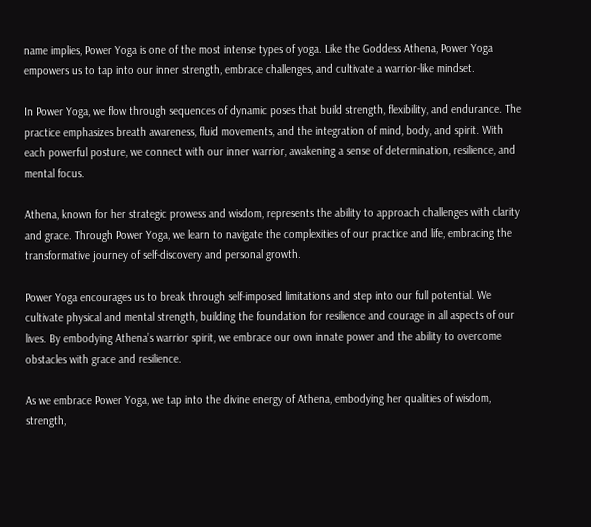name implies, Power Yoga is one of the most intense types of yoga. Like the Goddess Athena, Power Yoga empowers us to tap into our inner strength, embrace challenges, and cultivate a warrior-like mindset.

In Power Yoga, we flow through sequences of dynamic poses that build strength, flexibility, and endurance. The practice emphasizes breath awareness, fluid movements, and the integration of mind, body, and spirit. With each powerful posture, we connect with our inner warrior, awakening a sense of determination, resilience, and mental focus.

Athena, known for her strategic prowess and wisdom, represents the ability to approach challenges with clarity and grace. Through Power Yoga, we learn to navigate the complexities of our practice and life, embracing the transformative journey of self-discovery and personal growth.

Power Yoga encourages us to break through self-imposed limitations and step into our full potential. We cultivate physical and mental strength, building the foundation for resilience and courage in all aspects of our lives. By embodying Athena’s warrior spirit, we embrace our own innate power and the ability to overcome obstacles with grace and resilience.

As we embrace Power Yoga, we tap into the divine energy of Athena, embodying her qualities of wisdom, strength,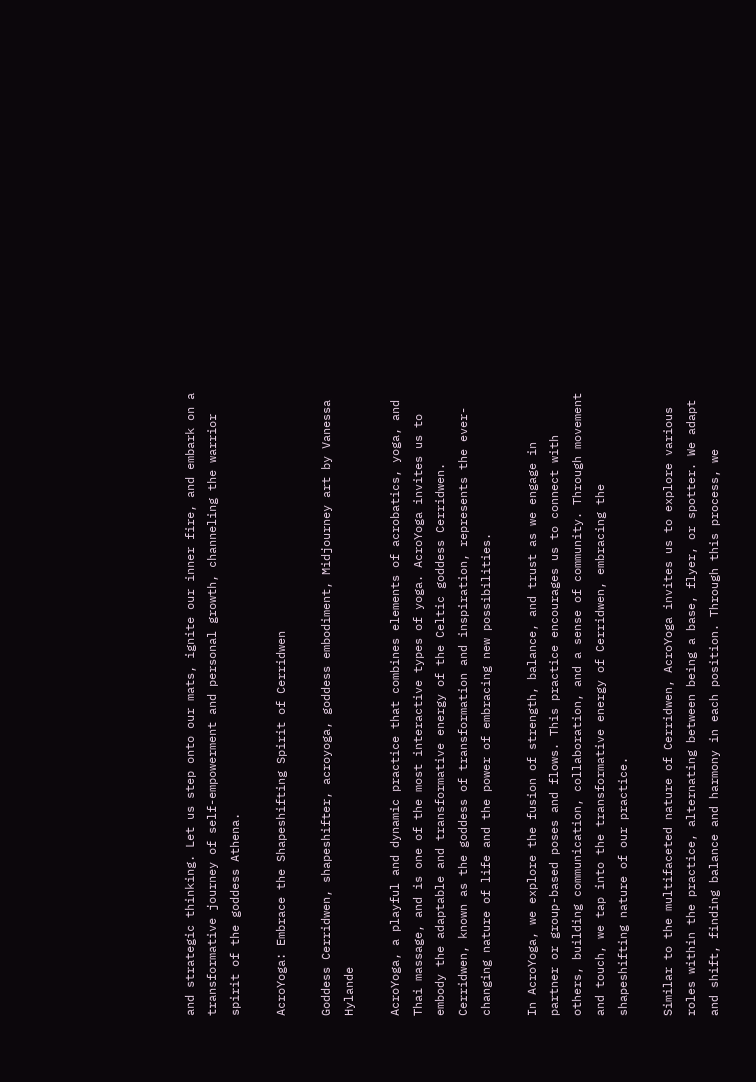and strategic thinking. Let us step onto our mats, ignite our inner fire, and embark on a transformative journey of self-empowerment and personal growth, channeling the warrior spirit of the goddess Athena.

AcroYoga: Embrace the Shapeshifting Spirit of Cerridwen

Goddess Cerridwen, shapeshifter, acroyoga, goddess embodiment, Midjourney art by Vanessa Hylande

AcroYoga, a playful and dynamic practice that combines elements of acrobatics, yoga, and Thai massage, and is one of the most interactive types of yoga. AcroYoga invites us to embody the adaptable and transformative energy of the Celtic goddess Cerridwen. Cerridwen, known as the goddess of transformation and inspiration, represents the ever-changing nature of life and the power of embracing new possibilities.

In AcroYoga, we explore the fusion of strength, balance, and trust as we engage in partner or group-based poses and flows. This practice encourages us to connect with others, building communication, collaboration, and a sense of community. Through movement and touch, we tap into the transformative energy of Cerridwen, embracing the shapeshifting nature of our practice.

Similar to the multifaceted nature of Cerridwen, AcroYoga invites us to explore various roles within the practice, alternating between being a base, flyer, or spotter. We adapt and shift, finding balance and harmony in each position. Through this process, we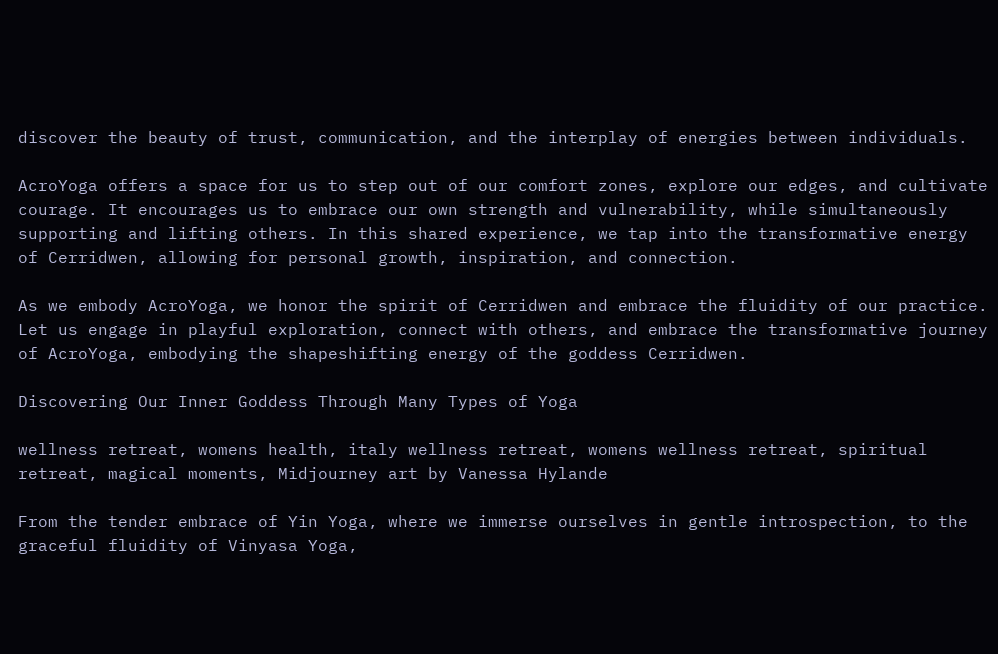discover the beauty of trust, communication, and the interplay of energies between individuals.

AcroYoga offers a space for us to step out of our comfort zones, explore our edges, and cultivate courage. It encourages us to embrace our own strength and vulnerability, while simultaneously supporting and lifting others. In this shared experience, we tap into the transformative energy of Cerridwen, allowing for personal growth, inspiration, and connection.

As we embody AcroYoga, we honor the spirit of Cerridwen and embrace the fluidity of our practice. Let us engage in playful exploration, connect with others, and embrace the transformative journey of AcroYoga, embodying the shapeshifting energy of the goddess Cerridwen.

Discovering Our Inner Goddess Through Many Types of Yoga

wellness retreat, womens health, italy wellness retreat, womens wellness retreat, spiritual retreat, magical moments, Midjourney art by Vanessa Hylande

From the tender embrace of Yin Yoga, where we immerse ourselves in gentle introspection, to the graceful fluidity of Vinyasa Yoga,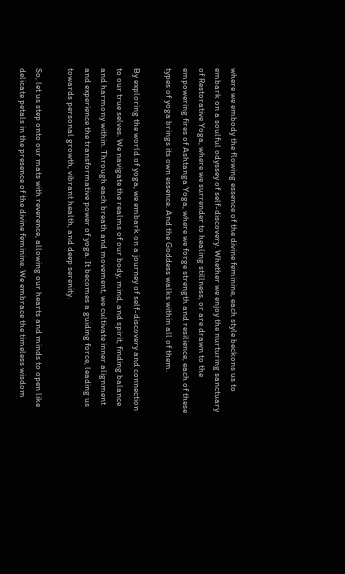where we embody the flowing essence of the divine feminine, each style beckons us to embark on a soulful odyssey of self-discovery. Whether we enjoy the nurturing sanctuary of Restorative Yoga, where we surrender to healing stillness, or are drawn to the empowering fires of Ashtanga Yoga, where we forge strength and resilience, each of these types of yoga brings its own essence. And the Goddess walks within all of them.

By exploring the world of yoga, we embark on a journey of self-discovery and connection to our true selves. We navigate the realms of our body, mind, and spirit, finding balance and harmony within. Through each breath and movement, we cultivate inner alignment and experience the transformative power of yoga. It becomes a guiding force, leading us towards personal growth, vibrant health, and deep serenity.

So, let us step onto our mats with reverence, allowing our hearts and minds to open like delicate petals in the presence of the divine feminine. We embrace the timeless wisdom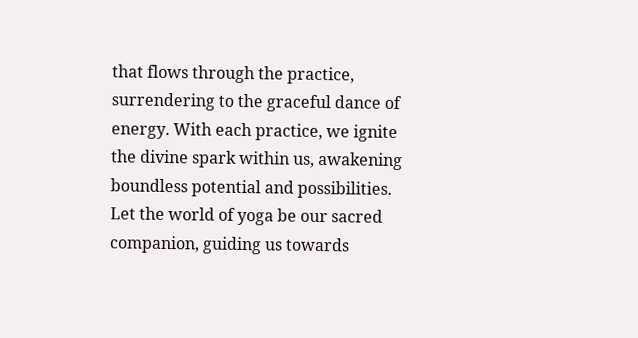that flows through the practice, surrendering to the graceful dance of energy. With each practice, we ignite the divine spark within us, awakening boundless potential and possibilities. Let the world of yoga be our sacred companion, guiding us towards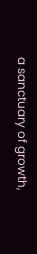a sanctuary of growth,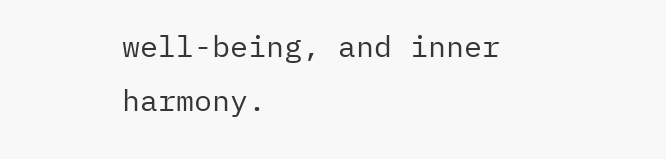well-being, and inner harmony.